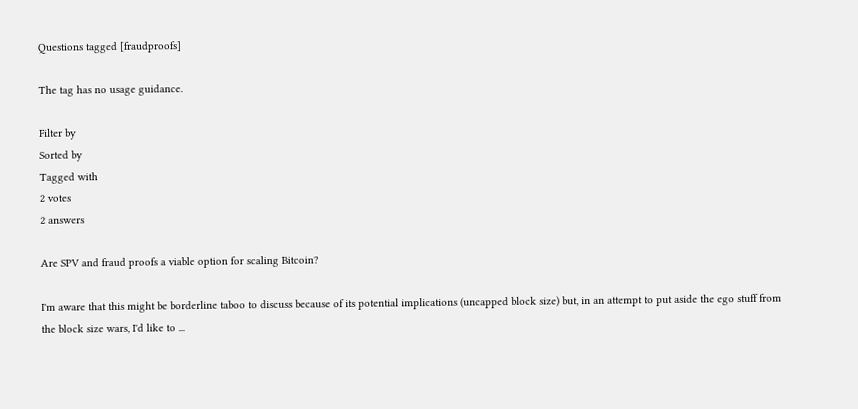Questions tagged [fraudproofs]

The tag has no usage guidance.

Filter by
Sorted by
Tagged with
2 votes
2 answers

Are SPV and fraud proofs a viable option for scaling Bitcoin?

I'm aware that this might be borderline taboo to discuss because of its potential implications (uncapped block size) but, in an attempt to put aside the ego stuff from the block size wars, I'd like to ...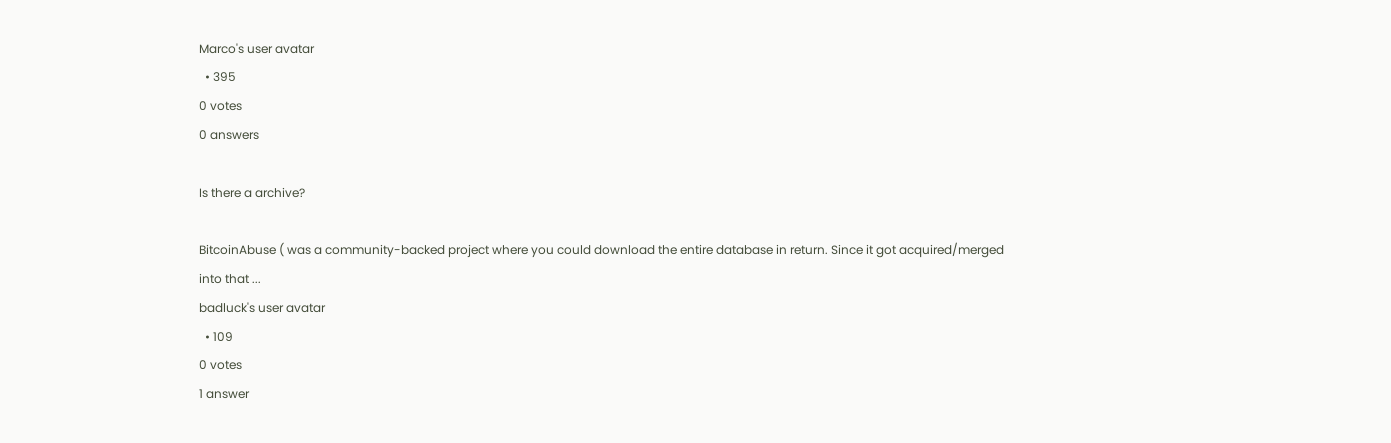Marco's user avatar
  • 395
0 votes
0 answers

Is there a archive?

BitcoinAbuse ( was a community-backed project where you could download the entire database in return. Since it got acquired/merged into that ...
badluck's user avatar
  • 109
0 votes
1 answer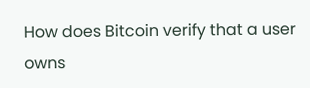How does Bitcoin verify that a user owns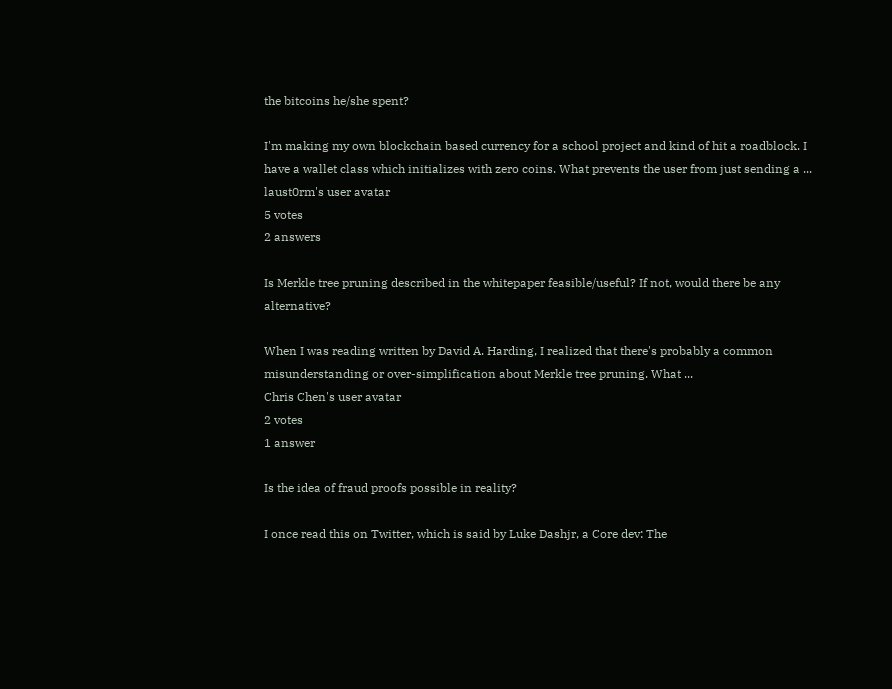the bitcoins he/she spent?

I'm making my own blockchain based currency for a school project and kind of hit a roadblock. I have a wallet class which initializes with zero coins. What prevents the user from just sending a ...
laust0rm's user avatar
5 votes
2 answers

Is Merkle tree pruning described in the whitepaper feasible/useful? If not, would there be any alternative?

When I was reading written by David A. Harding, I realized that there's probably a common misunderstanding or over-simplification about Merkle tree pruning. What ...
Chris Chen's user avatar
2 votes
1 answer

Is the idea of fraud proofs possible in reality?

I once read this on Twitter, which is said by Luke Dashjr, a Core dev: The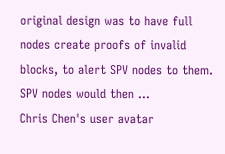original design was to have full nodes create proofs of invalid blocks, to alert SPV nodes to them. SPV nodes would then ...
Chris Chen's user avatar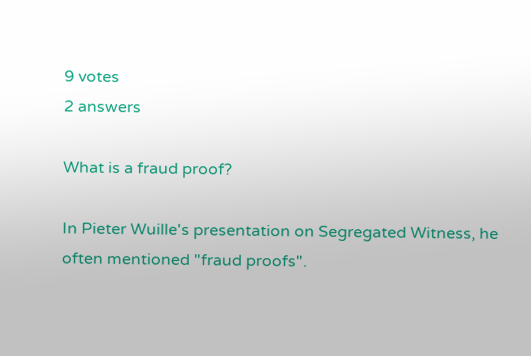9 votes
2 answers

What is a fraud proof?

In Pieter Wuille's presentation on Segregated Witness, he often mentioned "fraud proofs".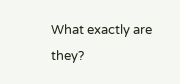What exactly are they?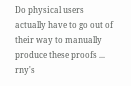Do physical users actually have to go out of their way to manually produce these proofs ...
rny's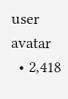user avatar
  • 2,418